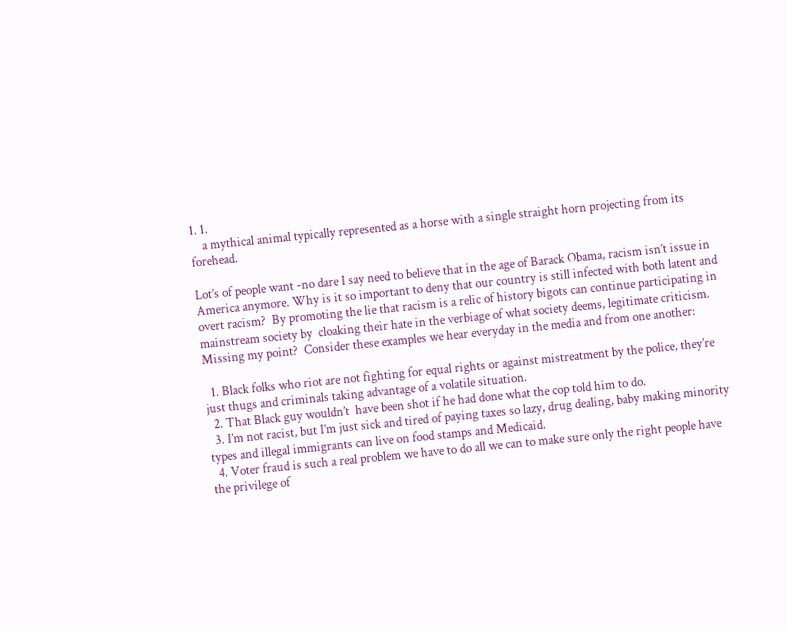1. 1.
    a mythical animal typically represented as a horse with a single straight horn projecting from its forehead.

Lot’s of people want -no dare I say need to believe that in the age of Barack Obama, racism isn’t issue in America anymore. Why is it so important to deny that our country is still infected with both latent and overt racism?  By promoting the lie that racism is a relic of history bigots can continue participating in mainstream society by  cloaking their hate in the verbiage of what society deems, legitimate criticism.  Missing my point?  Consider these examples we hear everyday in the media and from one another:

  1. Black folks who riot are not fighting for equal rights or against mistreatment by the police, they’re just thugs and criminals taking advantage of a volatile situation.
  2. That Black guy wouldn’t  have been shot if he had done what the cop told him to do.
  3. I’m not racist, but I’m just sick and tired of paying taxes so lazy, drug dealing, baby making minority types and illegal immigrants can live on food stamps and Medicaid.
  4. Voter fraud is such a real problem we have to do all we can to make sure only the right people have the privilege of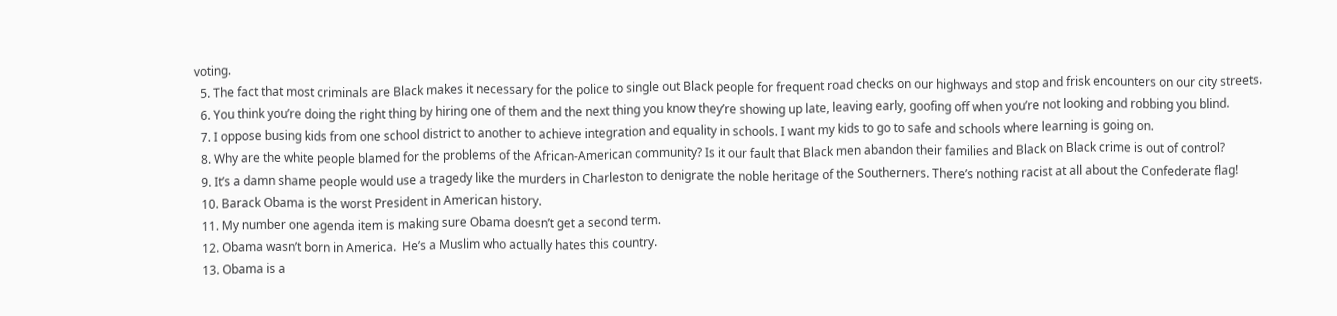voting.
  5. The fact that most criminals are Black makes it necessary for the police to single out Black people for frequent road checks on our highways and stop and frisk encounters on our city streets.
  6. You think you’re doing the right thing by hiring one of them and the next thing you know they’re showing up late, leaving early, goofing off when you’re not looking and robbing you blind.
  7. I oppose busing kids from one school district to another to achieve integration and equality in schools. I want my kids to go to safe and schools where learning is going on.
  8. Why are the white people blamed for the problems of the African-American community? Is it our fault that Black men abandon their families and Black on Black crime is out of control?
  9. It’s a damn shame people would use a tragedy like the murders in Charleston to denigrate the noble heritage of the Southerners. There’s nothing racist at all about the Confederate flag!
  10. Barack Obama is the worst President in American history.
  11. My number one agenda item is making sure Obama doesn’t get a second term.
  12. Obama wasn’t born in America.  He’s a Muslim who actually hates this country.
  13. Obama is a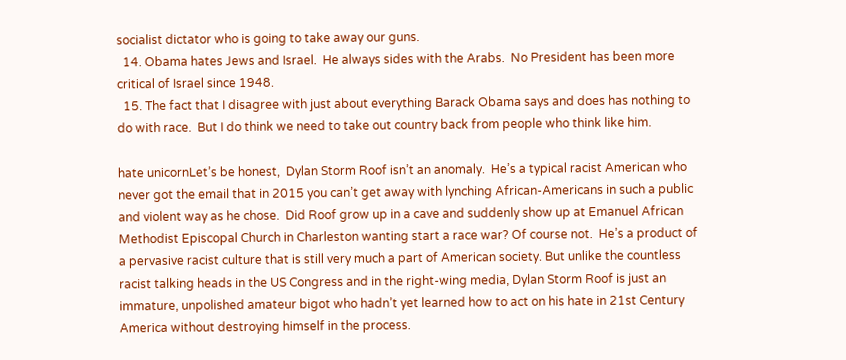socialist dictator who is going to take away our guns.
  14. Obama hates Jews and Israel.  He always sides with the Arabs.  No President has been more critical of Israel since 1948.
  15. The fact that I disagree with just about everything Barack Obama says and does has nothing to do with race.  But I do think we need to take out country back from people who think like him.

hate unicornLet’s be honest,  Dylan Storm Roof isn’t an anomaly.  He’s a typical racist American who never got the email that in 2015 you can’t get away with lynching African-Americans in such a public and violent way as he chose.  Did Roof grow up in a cave and suddenly show up at Emanuel African Methodist Episcopal Church in Charleston wanting start a race war? Of course not.  He’s a product of a pervasive racist culture that is still very much a part of American society. But unlike the countless racist talking heads in the US Congress and in the right-wing media, Dylan Storm Roof is just an immature, unpolished amateur bigot who hadn’t yet learned how to act on his hate in 21st Century America without destroying himself in the process.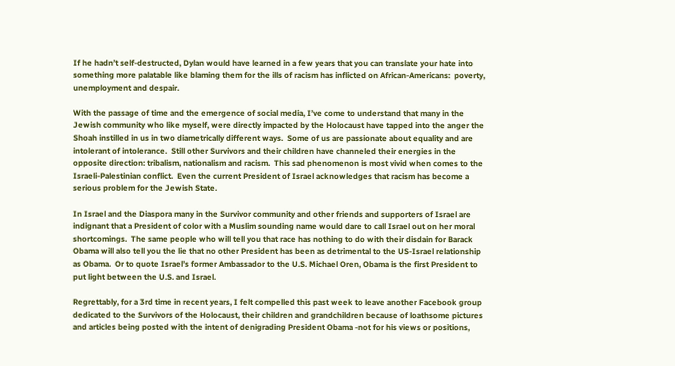If he hadn’t self-destructed, Dylan would have learned in a few years that you can translate your hate into something more palatable like blaming them for the ills of racism has inflicted on African-Americans:  poverty, unemployment and despair.

With the passage of time and the emergence of social media, I’ve come to understand that many in the Jewish community who like myself, were directly impacted by the Holocaust have tapped into the anger the Shoah instilled in us in two diametrically different ways.  Some of us are passionate about equality and are intolerant of intolerance.  Still other Survivors and their children have channeled their energies in the opposite direction: tribalism, nationalism and racism.  This sad phenomenon is most vivid when comes to the Israeli-Palestinian conflict.  Even the current President of Israel acknowledges that racism has become a serious problem for the Jewish State.

In Israel and the Diaspora many in the Survivor community and other friends and supporters of Israel are indignant that a President of color with a Muslim sounding name would dare to call Israel out on her moral shortcomings.  The same people who will tell you that race has nothing to do with their disdain for Barack Obama will also tell you the lie that no other President has been as detrimental to the US-Israel relationship as Obama.  Or to quote Israel’s former Ambassador to the U.S. Michael Oren, Obama is the first President to put light between the U.S. and Israel.

Regrettably, for a 3rd time in recent years, I felt compelled this past week to leave another Facebook group dedicated to the Survivors of the Holocaust, their children and grandchildren because of loathsome pictures and articles being posted with the intent of denigrading President Obama -not for his views or positions,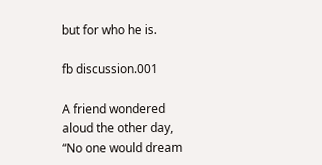but for who he is.

fb discussion.001

A friend wondered aloud the other day, “No one would dream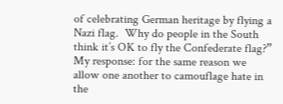of celebrating German heritage by flying a Nazi flag.  Why do people in the South think it’s OK to fly the Confederate flag?”  My response: for the same reason we allow one another to camouflage hate in the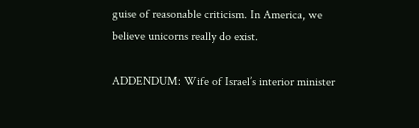guise of reasonable criticism. In America, we believe unicorns really do exist.

ADDENDUM: Wife of Israel’s interior minister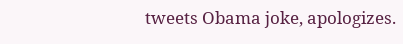tweets Obama joke, apologizes.